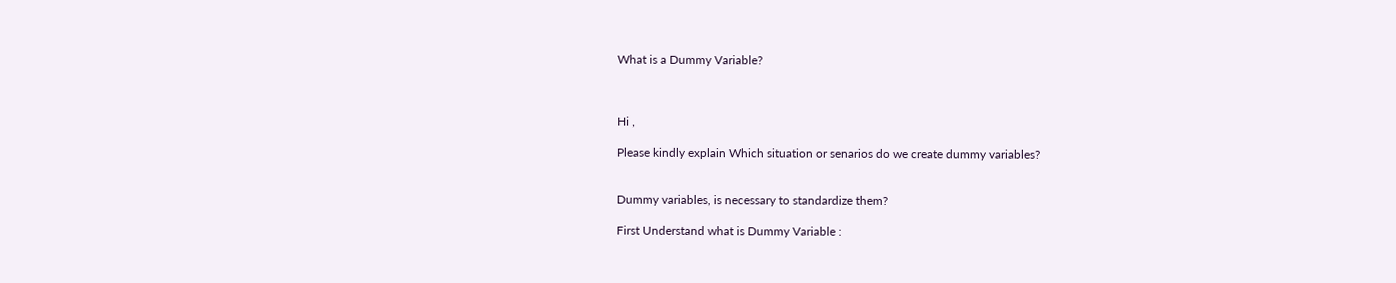What is a Dummy Variable?



Hi ,

Please kindly explain Which situation or senarios do we create dummy variables?


Dummy variables, is necessary to standardize them?

First Understand what is Dummy Variable :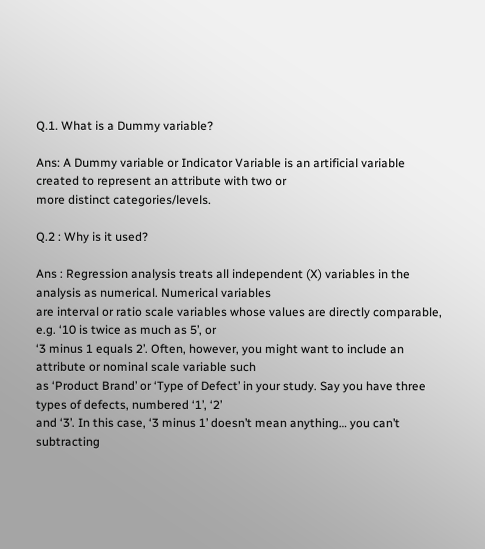Q.1. What is a Dummy variable?

Ans: A Dummy variable or Indicator Variable is an artificial variable created to represent an attribute with two or
more distinct categories/levels.

Q.2 : Why is it used?

Ans : Regression analysis treats all independent (X) variables in the analysis as numerical. Numerical variables
are interval or ratio scale variables whose values are directly comparable, e.g. ‘10 is twice as much as 5’, or
‘3 minus 1 equals 2’. Often, however, you might want to include an attribute or nominal scale variable such
as ‘Product Brand’ or ‘Type of Defect’ in your study. Say you have three types of defects, numbered ‘1’, ‘2’
and ‘3’. In this case, ‘3 minus 1’ doesn’t mean anything… you can’t subtracting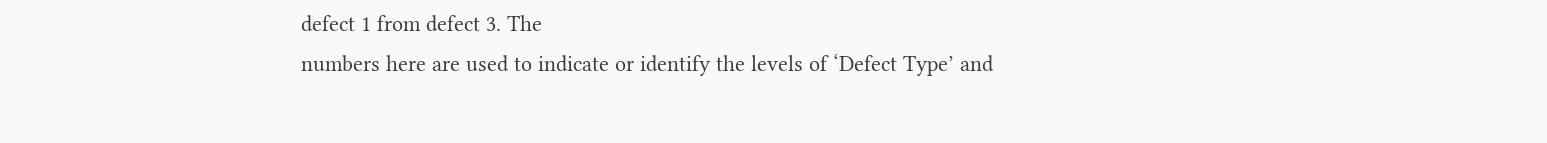defect 1 from defect 3. The
numbers here are used to indicate or identify the levels of ‘Defect Type’ and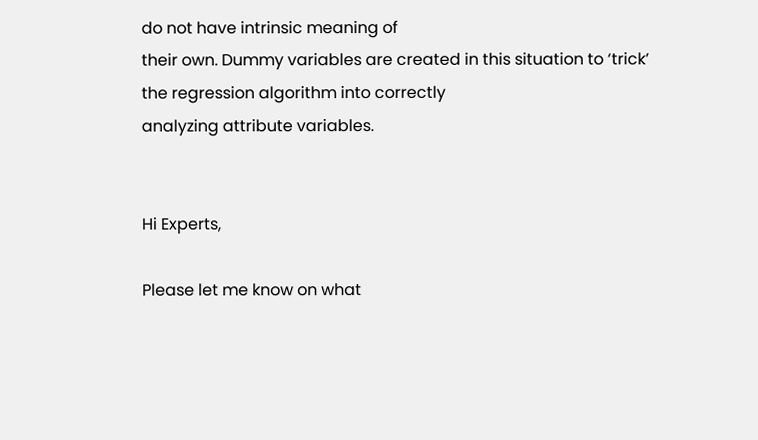do not have intrinsic meaning of
their own. Dummy variables are created in this situation to ‘trick’ the regression algorithm into correctly
analyzing attribute variables.


Hi Experts,

Please let me know on what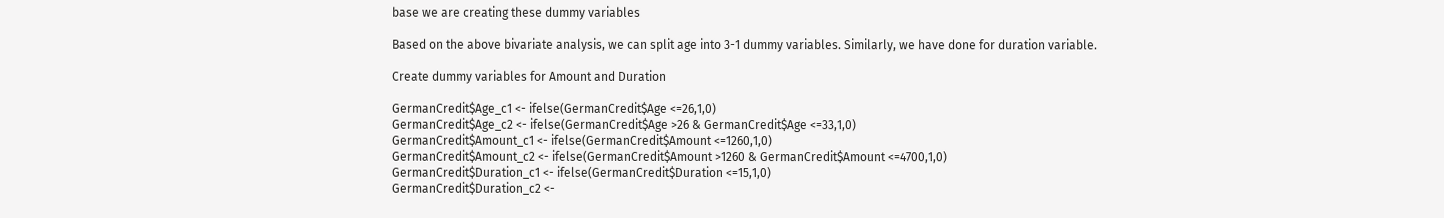base we are creating these dummy variables

Based on the above bivariate analysis, we can split age into 3-1 dummy variables. Similarly, we have done for duration variable.

Create dummy variables for Amount and Duration

GermanCredit$Age_c1 <- ifelse(GermanCredit$Age <=26,1,0)
GermanCredit$Age_c2 <- ifelse(GermanCredit$Age >26 & GermanCredit$Age <=33,1,0)
GermanCredit$Amount_c1 <- ifelse(GermanCredit$Amount <=1260,1,0)
GermanCredit$Amount_c2 <- ifelse(GermanCredit$Amount >1260 & GermanCredit$Amount <=4700,1,0)
GermanCredit$Duration_c1 <- ifelse(GermanCredit$Duration <=15,1,0)
GermanCredit$Duration_c2 <-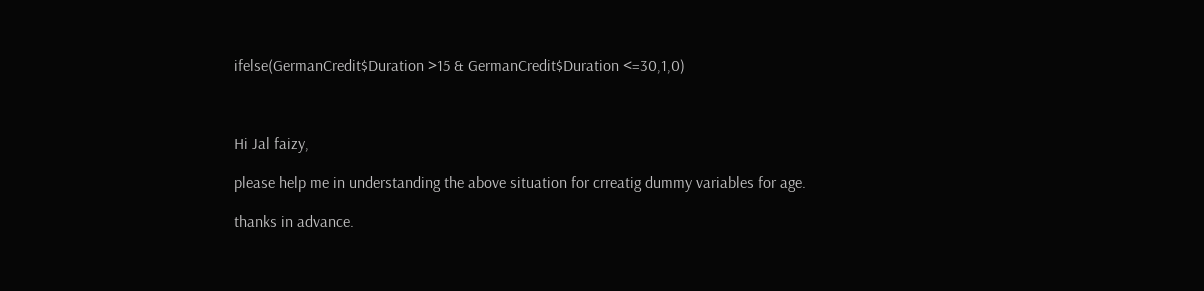ifelse(GermanCredit$Duration >15 & GermanCredit$Duration <=30,1,0)



Hi Jal faizy,

please help me in understanding the above situation for crreatig dummy variables for age.

thanks in advance.